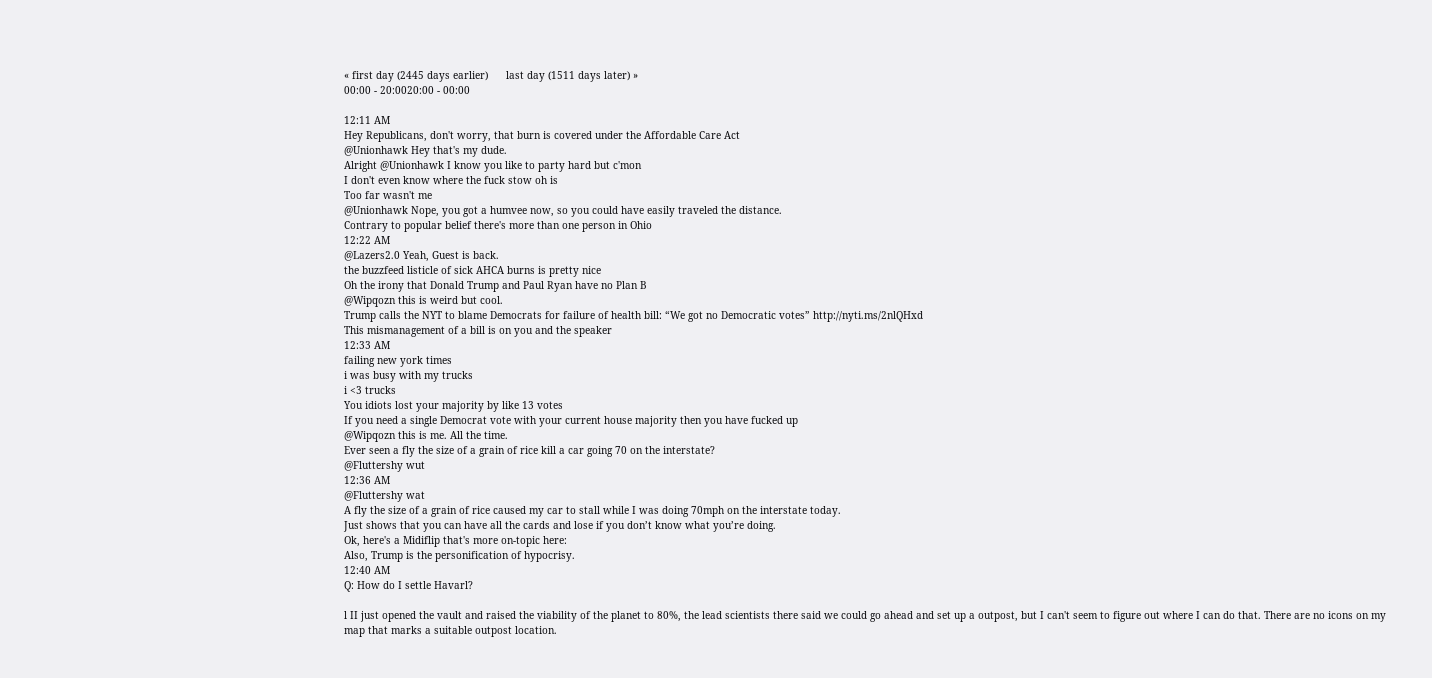« first day (2445 days earlier)      last day (1511 days later) »
00:00 - 20:0020:00 - 00:00

12:11 AM
Hey Republicans, don't worry, that burn is covered under the Affordable Care Act
@Unionhawk Hey that's my dude.
Alright @Unionhawk I know you like to party hard but c'mon
I don't even know where the fuck stow oh is
Too far wasn't me
@Unionhawk Nope, you got a humvee now, so you could have easily traveled the distance.
Contrary to popular belief there's more than one person in Ohio
12:22 AM
@Lazers2.0 Yeah, Guest is back.
the buzzfeed listicle of sick AHCA burns is pretty nice
Oh the irony that Donald Trump and Paul Ryan have no Plan B
@Wipqozn this is weird but cool.
Trump calls the NYT to blame Democrats for failure of health bill: “We got no Democratic votes” http://nyti.ms/2nlQHxd
This mismanagement of a bill is on you and the speaker
12:33 AM
failing new york times
i was busy with my trucks
i <3 trucks
You idiots lost your majority by like 13 votes
If you need a single Democrat vote with your current house majority then you have fucked up
@Wipqozn this is me. All the time.
Ever seen a fly the size of a grain of rice kill a car going 70 on the interstate?
@Fluttershy wut
12:36 AM
@Fluttershy wat
A fly the size of a grain of rice caused my car to stall while I was doing 70mph on the interstate today.
Just shows that you can have all the cards and lose if you don’t know what you’re doing.
Ok, here's a Midiflip that's more on-topic here:
Also, Trump is the personification of hypocrisy.
12:40 AM
Q: How do I settle Havarl?

l II just opened the vault and raised the viability of the planet to 80%, the lead scientists there said we could go ahead and set up a outpost, but I can't seem to figure out where I can do that. There are no icons on my map that marks a suitable outpost location.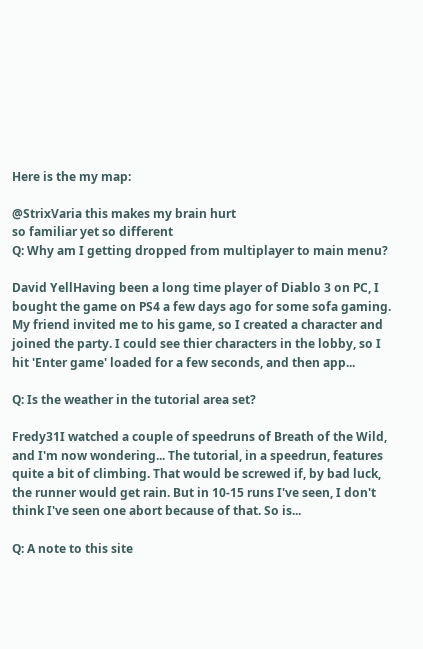Here is the my map:

@StrixVaria this makes my brain hurt
so familiar yet so different
Q: Why am I getting dropped from multiplayer to main menu?

David YellHaving been a long time player of Diablo 3 on PC, I bought the game on PS4 a few days ago for some sofa gaming. My friend invited me to his game, so I created a character and joined the party. I could see thier characters in the lobby, so I hit 'Enter game' loaded for a few seconds, and then app...

Q: Is the weather in the tutorial area set?

Fredy31I watched a couple of speedruns of Breath of the Wild, and I'm now wondering... The tutorial, in a speedrun, features quite a bit of climbing. That would be screwed if, by bad luck, the runner would get rain. But in 10-15 runs I've seen, I don't think I've seen one abort because of that. So is...

Q: A note to this site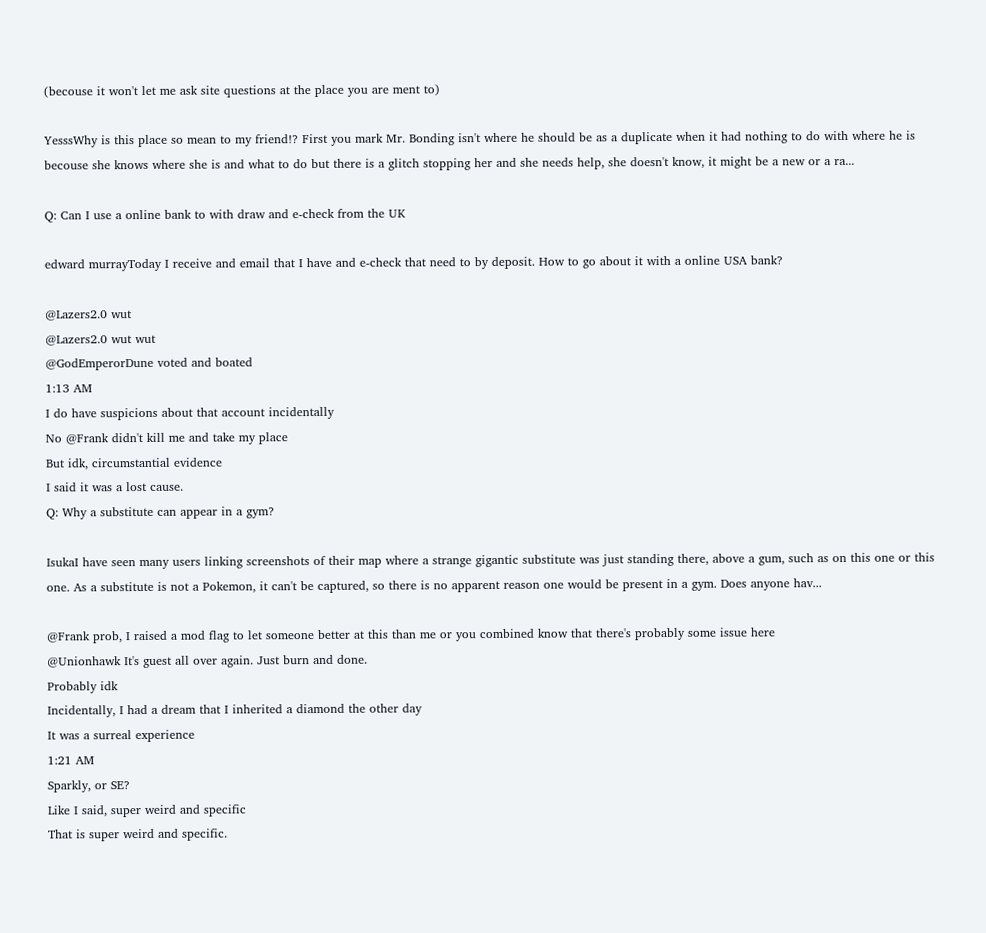(becouse it won't let me ask site questions at the place you are ment to)

YesssWhy is this place so mean to my friend!? First you mark Mr. Bonding isn't where he should be as a duplicate when it had nothing to do with where he is becouse she knows where she is and what to do but there is a glitch stopping her and she needs help, she doesn't know, it might be a new or a ra...

Q: Can I use a online bank to with draw and e-check from the UK

edward murrayToday I receive and email that I have and e-check that need to by deposit. How to go about it with a online USA bank?

@Lazers2.0 wut
@Lazers2.0 wut wut
@GodEmperorDune voted and boated
1:13 AM
I do have suspicions about that account incidentally
No @Frank didn't kill me and take my place
But idk, circumstantial evidence
I said it was a lost cause.
Q: Why a substitute can appear in a gym?

IsukaI have seen many users linking screenshots of their map where a strange gigantic substitute was just standing there, above a gum, such as on this one or this one. As a substitute is not a Pokemon, it can't be captured, so there is no apparent reason one would be present in a gym. Does anyone hav...

@Frank prob, I raised a mod flag to let someone better at this than me or you combined know that there's probably some issue here
@Unionhawk It's guest all over again. Just burn and done.
Probably idk
Incidentally, I had a dream that I inherited a diamond the other day
It was a surreal experience
1:21 AM
Sparkly, or SE?
Like I said, super weird and specific
That is super weird and specific.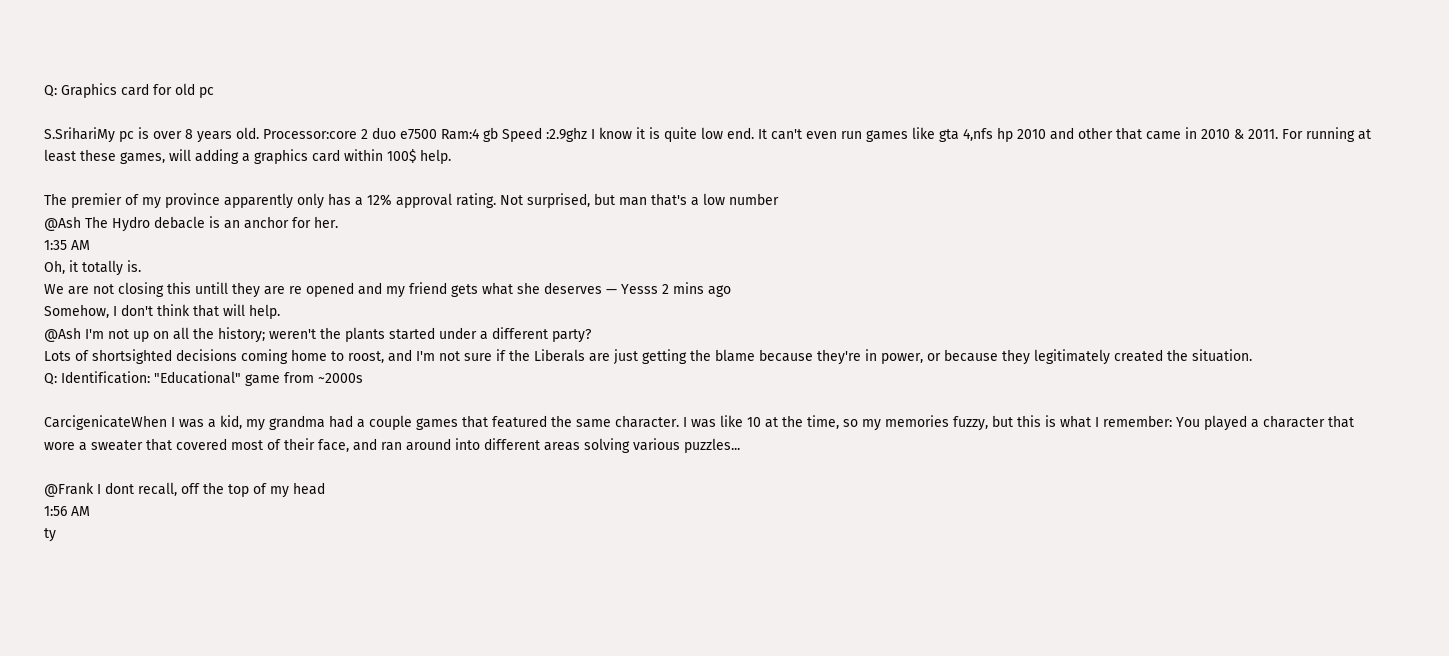Q: Graphics card for old pc

S.SrihariMy pc is over 8 years old. Processor:core 2 duo e7500 Ram:4 gb Speed :2.9ghz I know it is quite low end. It can't even run games like gta 4,nfs hp 2010 and other that came in 2010 & 2011. For running at least these games, will adding a graphics card within 100$ help.

The premier of my province apparently only has a 12% approval rating. Not surprised, but man that's a low number
@Ash The Hydro debacle is an anchor for her.
1:35 AM
Oh, it totally is.
We are not closing this untill they are re opened and my friend gets what she deserves — Yesss 2 mins ago
Somehow, I don't think that will help.
@Ash I'm not up on all the history; weren't the plants started under a different party?
Lots of shortsighted decisions coming home to roost, and I'm not sure if the Liberals are just getting the blame because they're in power, or because they legitimately created the situation.
Q: Identification: "Educational" game from ~2000s

CarcigenicateWhen I was a kid, my grandma had a couple games that featured the same character. I was like 10 at the time, so my memories fuzzy, but this is what I remember: You played a character that wore a sweater that covered most of their face, and ran around into different areas solving various puzzles...

@Frank I dont recall, off the top of my head
1:56 AM
ty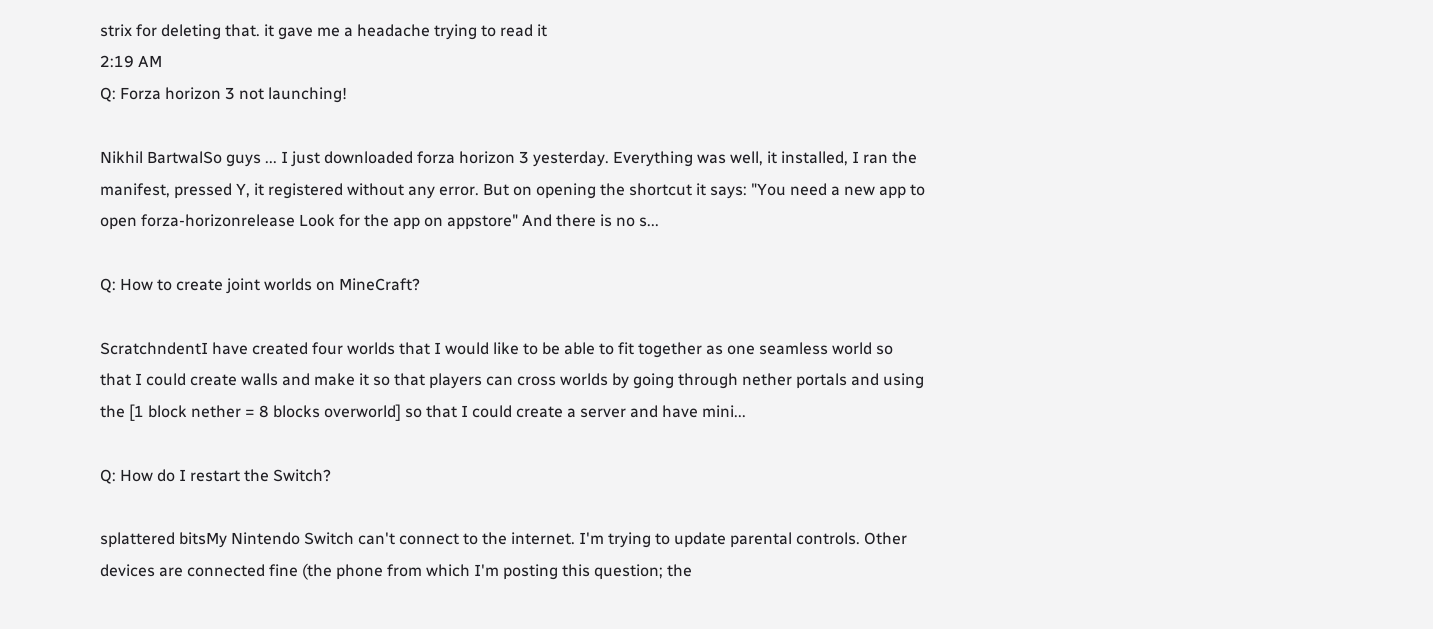strix for deleting that. it gave me a headache trying to read it
2:19 AM
Q: Forza horizon 3 not launching!

Nikhil BartwalSo guys ... I just downloaded forza horizon 3 yesterday. Everything was well, it installed, I ran the manifest, pressed Y, it registered without any error. But on opening the shortcut it says: "You need a new app to open forza-horizonrelease Look for the app on appstore" And there is no s...

Q: How to create joint worlds on MineCraft?

ScratchndentI have created four worlds that I would like to be able to fit together as one seamless world so that I could create walls and make it so that players can cross worlds by going through nether portals and using the [1 block nether = 8 blocks overworld] so that I could create a server and have mini...

Q: How do I restart the Switch?

splattered bitsMy Nintendo Switch can't connect to the internet. I'm trying to update parental controls. Other devices are connected fine (the phone from which I'm posting this question; the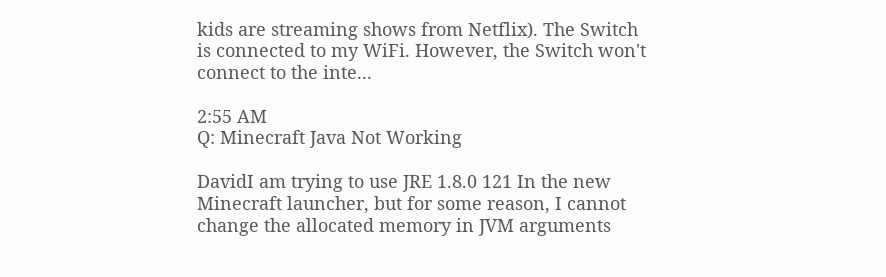kids are streaming shows from Netflix). The Switch is connected to my WiFi. However, the Switch won't connect to the inte...

2:55 AM
Q: Minecraft Java Not Working

DavidI am trying to use JRE 1.8.0 121 In the new Minecraft launcher, but for some reason, I cannot change the allocated memory in JVM arguments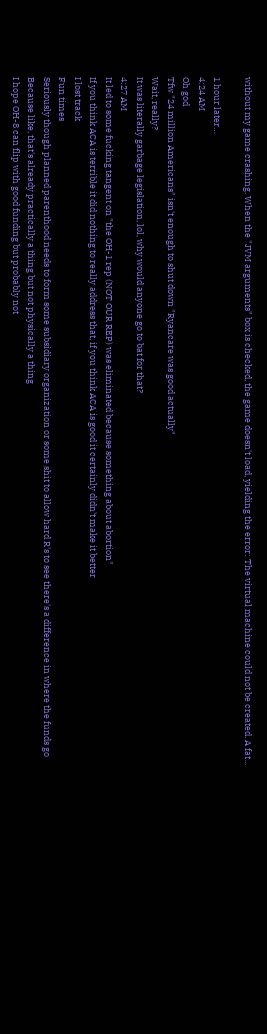without my game crashing. When the "JVM arguments" box is checked, the game doesn't load, yielding the error: The virtual machine could not be created. A fat...

1 hour later…
4:24 AM
Oh god
Tfw "24 million Americans" isn't enough to shut down "Ryancare was good actually"
Wait, really?
It was literally garbage legislation, lol, why would anyone go to bat for that?
4:27 AM
It led to some fucking tangent on "the OH-1 rep (NOT OUR REP) was eliminated because something about abortion"
If you think ACA is terrible it did nothing to really address that, if you think ACA is good it certainly didn't make it better
I lost track
Fun times
Seriously though planned parenthood needs to form some subsidiary organization or some shit to allow hard R's to see there's a difference in where the funds go
Because like, that's already practically a thing but not physically a thing
I hope OH-8 can flip with good funding but probably not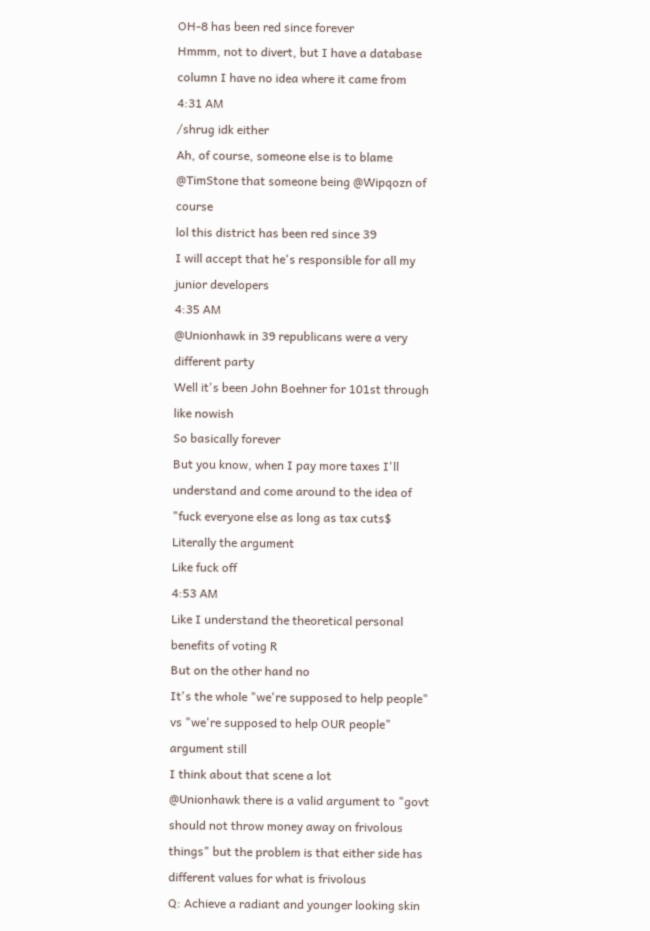OH-8 has been red since forever
Hmmm, not to divert, but I have a database column I have no idea where it came from
4:31 AM
/shrug idk either
Ah, of course, someone else is to blame
@TimStone that someone being @Wipqozn of course
lol this district has been red since 39
I will accept that he's responsible for all my junior developers
4:35 AM
@Unionhawk in 39 republicans were a very different party
Well it's been John Boehner for 101st through like nowish
So basically forever
But you know, when I pay more taxes I'll understand and come around to the idea of "fuck everyone else as long as tax cuts$
Literally the argument
Like fuck off
4:53 AM
Like I understand the theoretical personal benefits of voting R
But on the other hand no
It's the whole "we're supposed to help people" vs "we're supposed to help OUR people" argument still
I think about that scene a lot
@Unionhawk there is a valid argument to "govt should not throw money away on frivolous things" but the problem is that either side has different values for what is frivolous
Q: Achieve a radiant and younger looking skin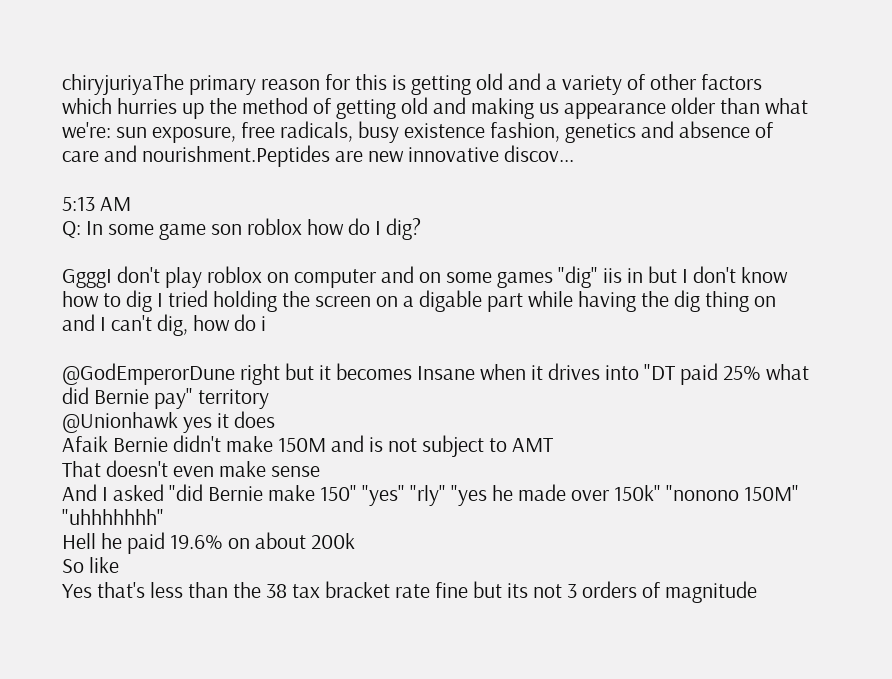chiryjuriyaThe primary reason for this is getting old and a variety of other factors which hurries up the method of getting old and making us appearance older than what we're: sun exposure, free radicals, busy existence fashion, genetics and absence of care and nourishment.Peptides are new innovative discov...

5:13 AM
Q: In some game son roblox how do I dig?

GgggI don't play roblox on computer and on some games "dig" iis in but I don't know how to dig I tried holding the screen on a digable part while having the dig thing on and I can't dig, how do i

@GodEmperorDune right but it becomes Insane when it drives into "DT paid 25% what did Bernie pay" territory
@Unionhawk yes it does
Afaik Bernie didn't make 150M and is not subject to AMT
That doesn't even make sense
And I asked "did Bernie make 150" "yes" "rly" "yes he made over 150k" "nonono 150M" "uhhhhhhh"
Hell he paid 19.6% on about 200k
So like
Yes that's less than the 38 tax bracket rate fine but its not 3 orders of magnitude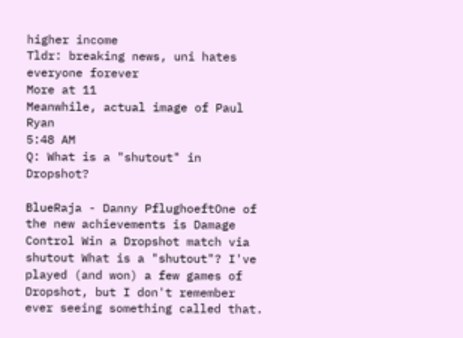higher income
Tldr: breaking news, uni hates everyone forever
More at 11
Meanwhile, actual image of Paul Ryan
5:48 AM
Q: What is a "shutout" in Dropshot?

BlueRaja - Danny PflughoeftOne of the new achievements is Damage Control Win a Dropshot match via shutout What is a "shutout"? I've played (and won) a few games of Dropshot, but I don't remember ever seeing something called that.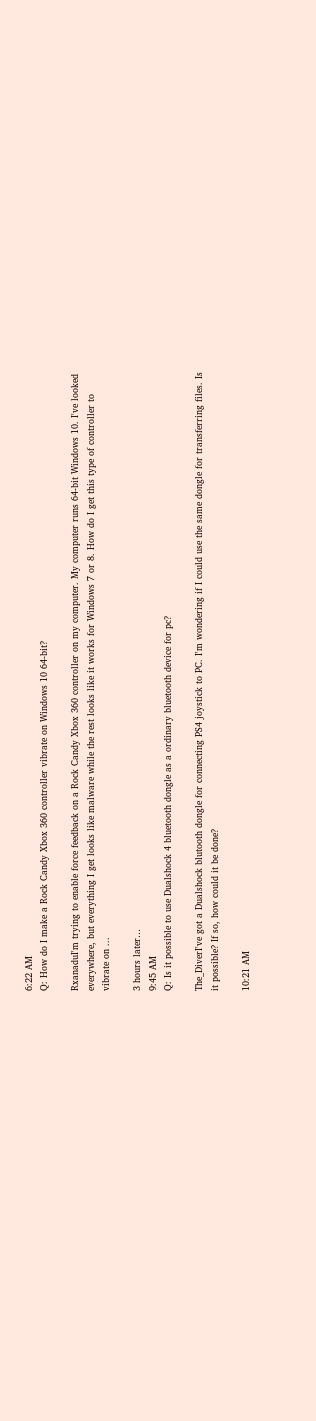6:22 AM
Q: How do I make a Rock Candy Xbox 360 controller vibrate on Windows 10 64-bit?

RxanaduI'm trying to enable force feedback on a Rock Candy Xbox 360 controller on my computer. My computer runs 64-bit Windows 10. I've looked everywhere, but everything I get looks like malware while the rest looks like it works for Windows 7 or 8. How do I get this type of controller to vibrate on ...

3 hours later…
9:45 AM
Q: Is it possible to use Dualshock 4 bluetooth dongle as a ordinary bluetooth device for pc?

The_DiverI've got a Dualshock blutooth dongle for connecting PS4 joystick to PC. I'm wondering if I could use the same dongle for transferring files. Is it possible? If so, how could it be done?

10:21 AM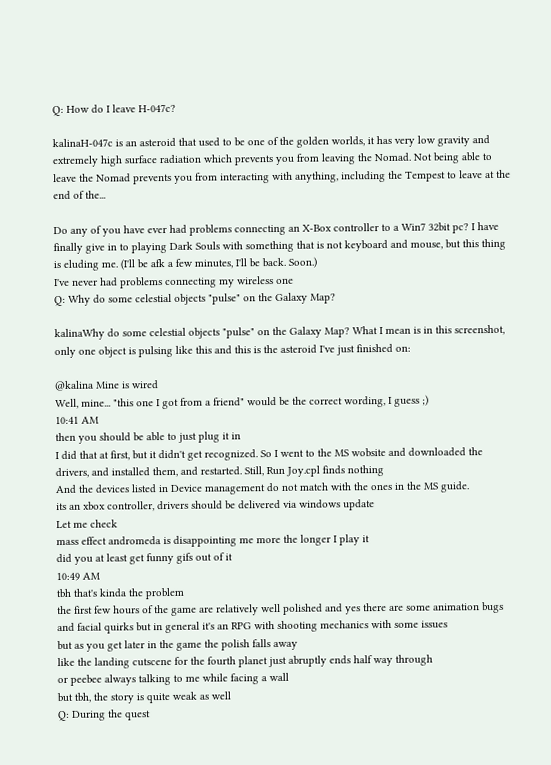Q: How do I leave H-047c?

kalinaH-047c is an asteroid that used to be one of the golden worlds, it has very low gravity and extremely high surface radiation which prevents you from leaving the Nomad. Not being able to leave the Nomad prevents you from interacting with anything, including the Tempest to leave at the end of the...

Do any of you have ever had problems connecting an X-Box controller to a Win7 32bit pc? I have finally give in to playing Dark Souls with something that is not keyboard and mouse, but this thing is eluding me. (I'll be afk a few minutes, I'll be back. Soon.)
I've never had problems connecting my wireless one
Q: Why do some celestial objects "pulse" on the Galaxy Map?

kalinaWhy do some celestial objects "pulse" on the Galaxy Map? What I mean is in this screenshot, only one object is pulsing like this and this is the asteroid I've just finished on:

@kalina Mine is wired
Well, mine... "this one I got from a friend" would be the correct wording, I guess ;)
10:41 AM
then you should be able to just plug it in
I did that at first, but it didn't get recognized. So I went to the MS wobsite and downloaded the drivers, and installed them, and restarted. Still, Run Joy.cpl finds nothing
And the devices listed in Device management do not match with the ones in the MS guide.
its an xbox controller, drivers should be delivered via windows update
Let me check
mass effect andromeda is disappointing me more the longer I play it
did you at least get funny gifs out of it
10:49 AM
tbh that's kinda the problem
the first few hours of the game are relatively well polished and yes there are some animation bugs and facial quirks but in general it's an RPG with shooting mechanics with some issues
but as you get later in the game the polish falls away
like the landing cutscene for the fourth planet just abruptly ends half way through
or peebee always talking to me while facing a wall
but tbh, the story is quite weak as well
Q: During the quest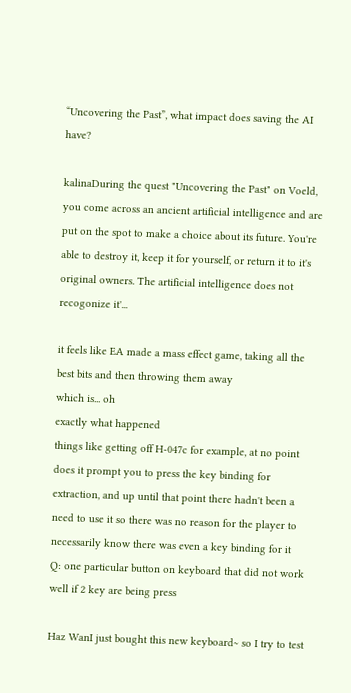“Uncovering the Past”, what impact does saving the AI have?

kalinaDuring the quest "Uncovering the Past" on Voeld, you come across an ancient artificial intelligence and are put on the spot to make a choice about its future. You're able to destroy it, keep it for yourself, or return it to it's original owners. The artificial intelligence does not recogonize it'...

it feels like EA made a mass effect game, taking all the best bits and then throwing them away
which is... oh
exactly what happened
things like getting off H-047c for example, at no point does it prompt you to press the key binding for extraction, and up until that point there hadn't been a need to use it so there was no reason for the player to necessarily know there was even a key binding for it
Q: one particular button on keyboard that did not work well if 2 key are being press

Haz WanI just bought this new keyboard~ so I try to test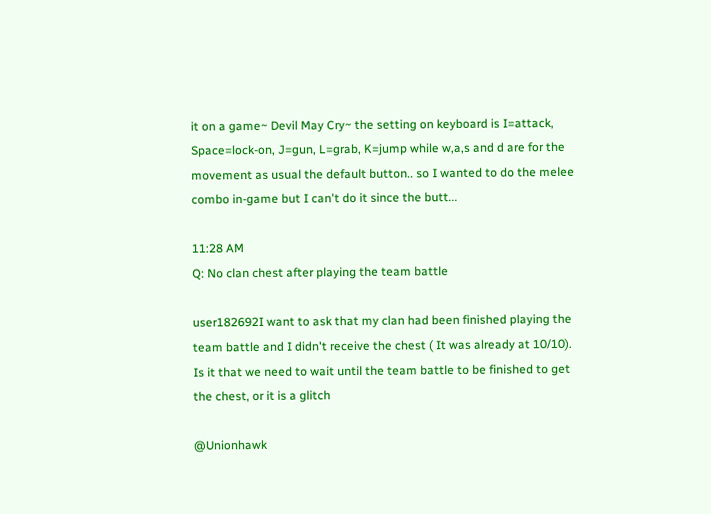it on a game~ Devil May Cry~ the setting on keyboard is I=attack, Space=lock-on, J=gun, L=grab, K=jump while w,a,s and d are for the movement as usual the default button.. so I wanted to do the melee combo in-game but I can't do it since the butt...

11:28 AM
Q: No clan chest after playing the team battle

user182692I want to ask that my clan had been finished playing the team battle and I didn't receive the chest ( It was already at 10/10). Is it that we need to wait until the team battle to be finished to get the chest, or it is a glitch

@Unionhawk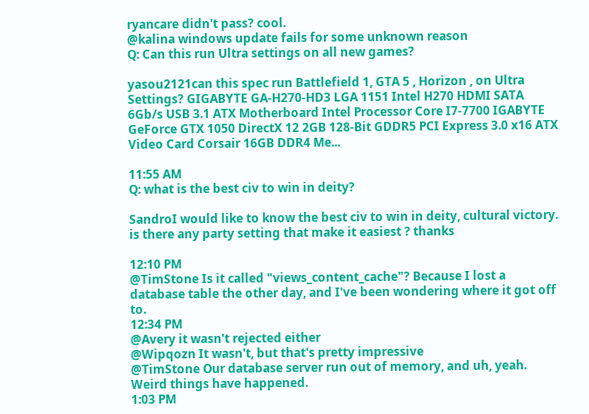ryancare didn't pass? cool.
@kalina windows update fails for some unknown reason
Q: Can this run Ultra settings on all new games?

yasou2121can this spec run Battlefield 1, GTA 5 , Horizon , on Ultra Settings? GIGABYTE GA-H270-HD3 LGA 1151 Intel H270 HDMI SATA 6Gb/s USB 3.1 ATX Motherboard Intel Processor Core I7-7700 IGABYTE GeForce GTX 1050 DirectX 12 2GB 128-Bit GDDR5 PCI Express 3.0 x16 ATX Video Card Corsair 16GB DDR4 Me...

11:55 AM
Q: what is the best civ to win in deity?

SandroI would like to know the best civ to win in deity, cultural victory. is there any party setting that make it easiest ? thanks

12:10 PM
@TimStone Is it called "views_content_cache"? Because I lost a database table the other day, and I've been wondering where it got off to.
12:34 PM
@Avery it wasn't rejected either
@Wipqozn It wasn't, but that's pretty impressive
@TimStone Our database server run out of memory, and uh, yeah. Weird things have happened.
1:03 PM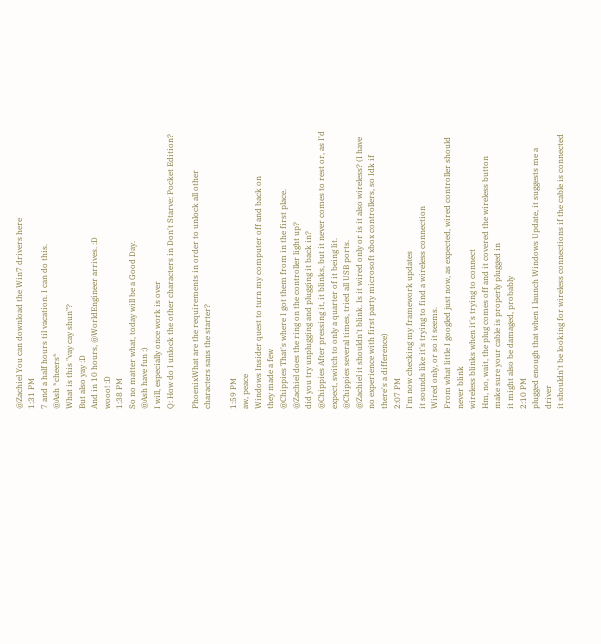@Zachiel You can download the Win7 drivers here
1:31 PM
7 and a half hours til vacation. I can do this.
@Ash *cheers*
What is this "vay cay shun"?
But also yay :D
And in 10 hours, @WorldEngineer arrives. :D
wooo! :D
1:38 PM
So no matter what, today will be a Good Day.
@Ash have fun :)
I will, especially once work is over
Q: How do I unlock the other characters in Don't Starve: Pocket Edition?

PhoenixWhat are the requirements in order to unlock all other characters sans the starter?

1:59 PM
aw, peace
Windows Insider quest to turn my computer off and back on
they made a few
@Chippies That's where I got them from in the first place.
@Zachiel does the ring on the controller light up?
did you try unplugging and plugging it back in?
@Chippies After pressing it, it blinks, but it never comes to rest or, as I'd expect, switch to only a quarter of it being lit.
@Chippies several times, tried all USB ports.
@Zachiel it shouldn't blink. Is it wired only or is it also wireless? (I have no experience with first party microsoft xbox controllers, so Idk if there's a difference)
2:07 PM
I'm now checking my framework updates
it sounds like it's trying to find a wireless connection
Wired only, or so it seems.
From what little I googled just now, as expected, wired controller should never blink
wireless blinks when it's trying to connect
Hm, no, wait, the plug comes off and it covered the wireless button
make sure your cable is properly plugged in
it might also be damaged, probably
2:10 PM
plugged enough that when I launch Windows Update, it suggests me a driver
it shouldn't be looking for wireless connections if the cable is connected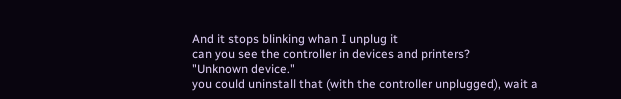And it stops blinking whan I unplug it
can you see the controller in devices and printers?
"Unknown device."
you could uninstall that (with the controller unplugged), wait a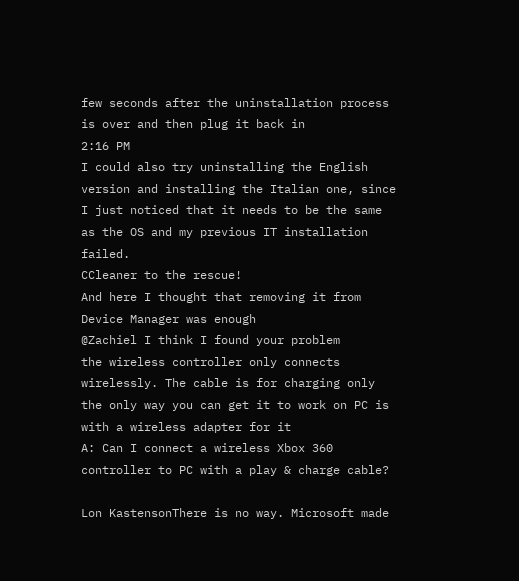few seconds after the uninstallation process is over and then plug it back in
2:16 PM
I could also try uninstalling the English version and installing the Italian one, since I just noticed that it needs to be the same as the OS and my previous IT installation failed.
CCleaner to the rescue!
And here I thought that removing it from Device Manager was enough
@Zachiel I think I found your problem
the wireless controller only connects wirelessly. The cable is for charging only
the only way you can get it to work on PC is with a wireless adapter for it
A: Can I connect a wireless Xbox 360 controller to PC with a play & charge cable?

Lon KastensonThere is no way. Microsoft made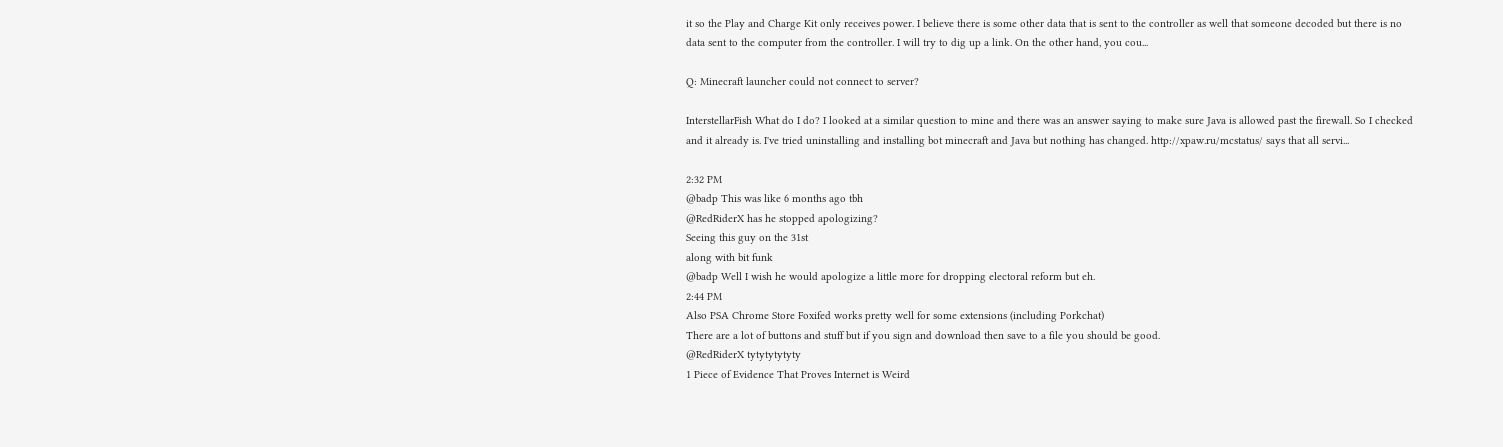it so the Play and Charge Kit only receives power. I believe there is some other data that is sent to the controller as well that someone decoded but there is no data sent to the computer from the controller. I will try to dig up a link. On the other hand, you cou...

Q: Minecraft launcher could not connect to server?

InterstellarFish What do I do? I looked at a similar question to mine and there was an answer saying to make sure Java is allowed past the firewall. So I checked and it already is. I've tried uninstalling and installing bot minecraft and Java but nothing has changed. http://xpaw.ru/mcstatus/ says that all servi...

2:32 PM
@badp This was like 6 months ago tbh
@RedRiderX has he stopped apologizing?
Seeing this guy on the 31st
along with bit funk
@badp Well I wish he would apologize a little more for dropping electoral reform but eh.
2:44 PM
Also PSA Chrome Store Foxifed works pretty well for some extensions (including Porkchat)
There are a lot of buttons and stuff but if you sign and download then save to a file you should be good.
@RedRiderX tytytytytyty
1 Piece of Evidence That Proves Internet is Weird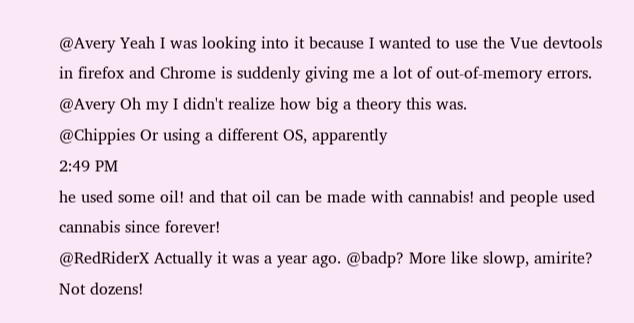@Avery Yeah I was looking into it because I wanted to use the Vue devtools in firefox and Chrome is suddenly giving me a lot of out-of-memory errors.
@Avery Oh my I didn't realize how big a theory this was.
@Chippies Or using a different OS, apparently
2:49 PM
he used some oil! and that oil can be made with cannabis! and people used cannabis since forever!
@RedRiderX Actually it was a year ago. @badp? More like slowp, amirite?
Not dozens!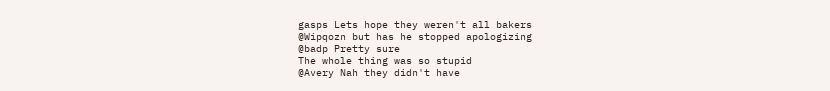gasps Lets hope they weren't all bakers
@Wipqozn but has he stopped apologizing
@badp Pretty sure
The whole thing was so stupid
@Avery Nah they didn't have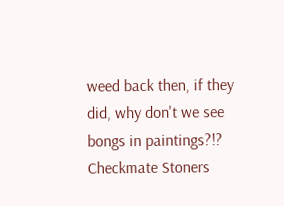weed back then, if they did, why don't we see bongs in paintings?!?
Checkmate Stoners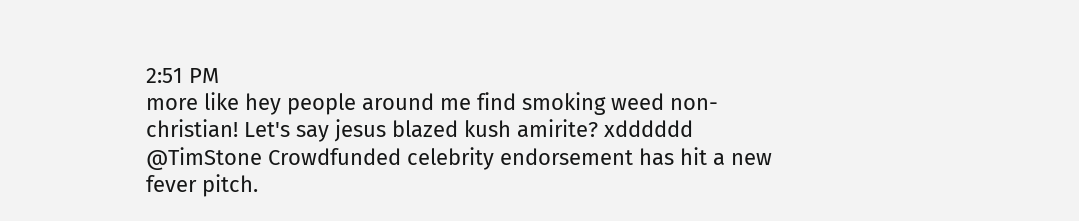2:51 PM
more like hey people around me find smoking weed non-christian! Let's say jesus blazed kush amirite? xdddddd
@TimStone Crowdfunded celebrity endorsement has hit a new fever pitch.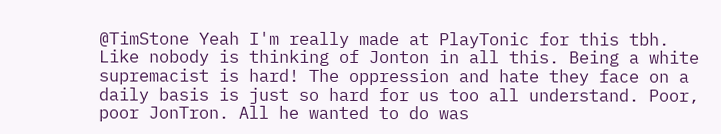@TimStone Yeah I'm really made at PlayTonic for this tbh. Like nobody is thinking of Jonton in all this. Being a white supremacist is hard! The oppression and hate they face on a daily basis is just so hard for us too all understand. Poor, poor JonTron. All he wanted to do was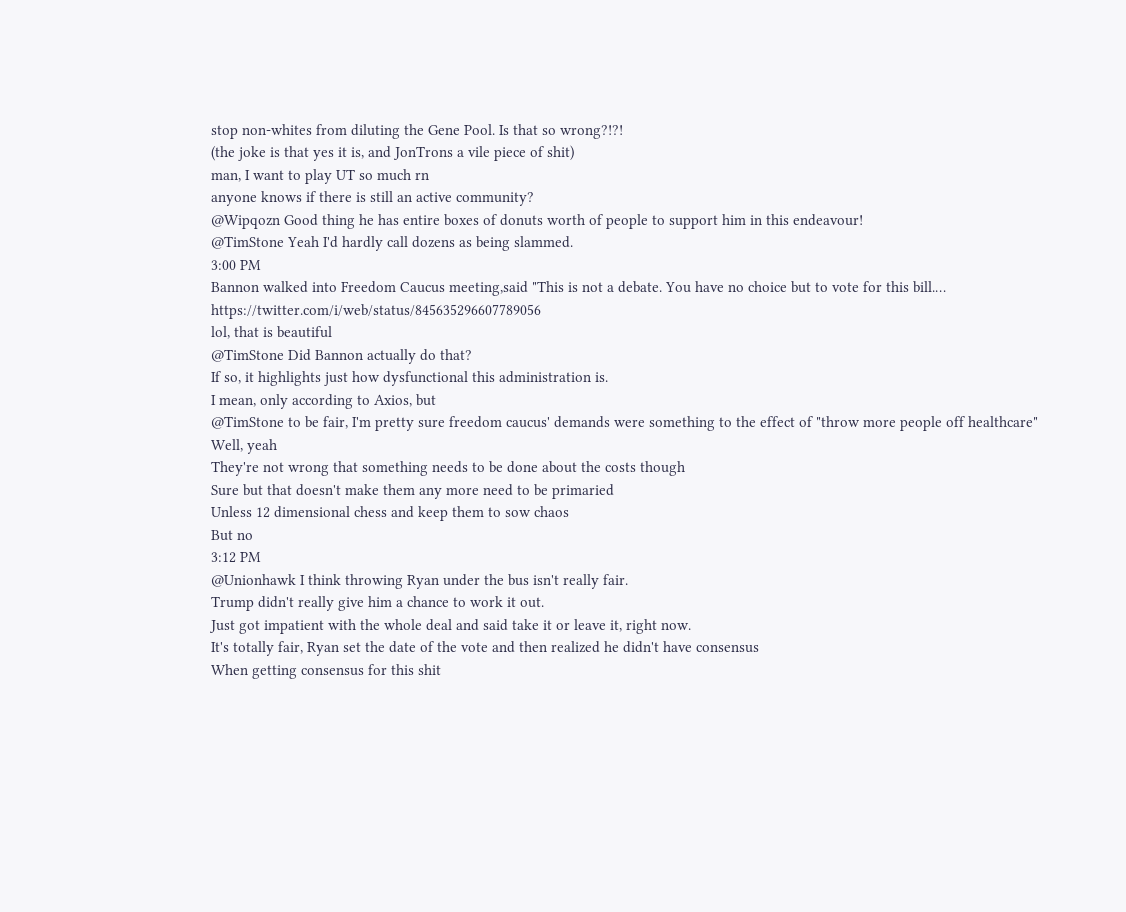stop non-whites from diluting the Gene Pool. Is that so wrong?!?!
(the joke is that yes it is, and JonTrons a vile piece of shit)
man, I want to play UT so much rn
anyone knows if there is still an active community?
@Wipqozn Good thing he has entire boxes of donuts worth of people to support him in this endeavour!
@TimStone Yeah I'd hardly call dozens as being slammed.
3:00 PM
Bannon walked into Freedom Caucus meeting,said "This is not a debate. You have no choice but to vote for this bill.… https://twitter.com/i/web/status/845635296607789056
lol, that is beautiful
@TimStone Did Bannon actually do that?
If so, it highlights just how dysfunctional this administration is.
I mean, only according to Axios, but
@TimStone to be fair, I'm pretty sure freedom caucus' demands were something to the effect of "throw more people off healthcare"
Well, yeah
They're not wrong that something needs to be done about the costs though
Sure but that doesn't make them any more need to be primaried
Unless 12 dimensional chess and keep them to sow chaos
But no
3:12 PM
@Unionhawk I think throwing Ryan under the bus isn't really fair.
Trump didn't really give him a chance to work it out.
Just got impatient with the whole deal and said take it or leave it, right now.
It's totally fair, Ryan set the date of the vote and then realized he didn't have consensus
When getting consensus for this shit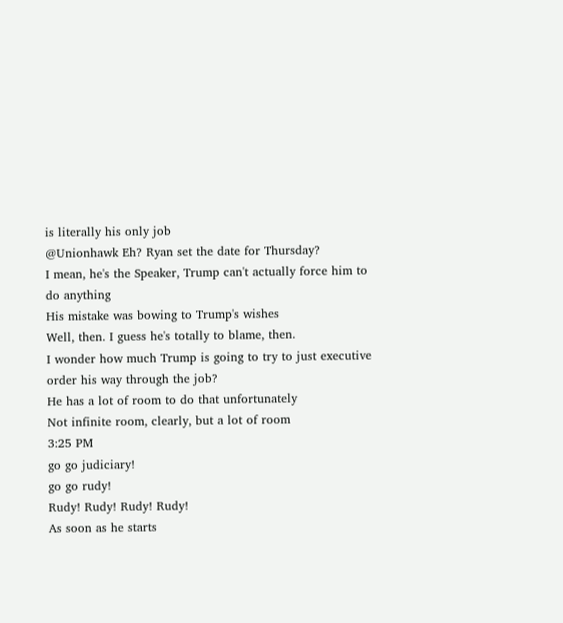is literally his only job
@Unionhawk Eh? Ryan set the date for Thursday?
I mean, he's the Speaker, Trump can't actually force him to do anything
His mistake was bowing to Trump's wishes
Well, then. I guess he's totally to blame, then.
I wonder how much Trump is going to try to just executive order his way through the job?
He has a lot of room to do that unfortunately
Not infinite room, clearly, but a lot of room
3:25 PM
go go judiciary!
go go rudy!
Rudy! Rudy! Rudy! Rudy!
As soon as he starts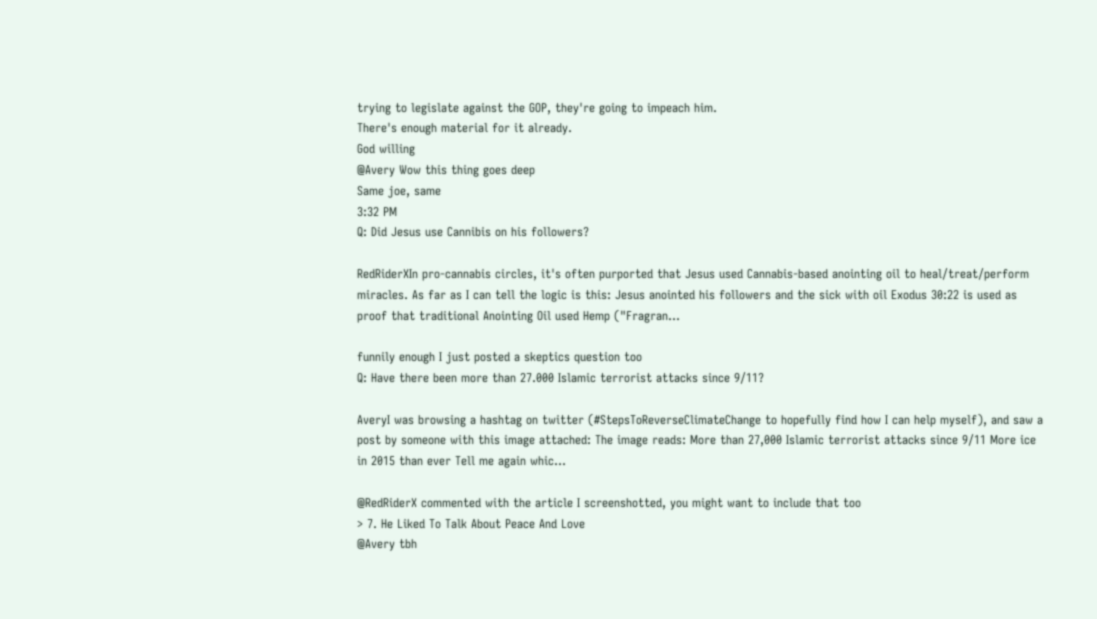trying to legislate against the GOP, they're going to impeach him.
There's enough material for it already.
God willing
@Avery Wow this thing goes deep
Same joe, same
3:32 PM
Q: Did Jesus use Cannibis on his followers?

RedRiderXIn pro-cannabis circles, it's often purported that Jesus used Cannabis-based anointing oil to heal/treat/perform miracles. As far as I can tell the logic is this: Jesus anointed his followers and the sick with oil Exodus 30:22 is used as proof that traditional Anointing Oil used Hemp ("Fragran...

funnily enough I just posted a skeptics question too
Q: Have there been more than 27.000 Islamic terrorist attacks since 9/11?

AveryI was browsing a hashtag on twitter (#StepsToReverseClimateChange to hopefully find how I can help myself), and saw a post by someone with this image attached: The image reads: More than 27,000 Islamic terrorist attacks since 9/11 More ice in 2015 than ever Tell me again whic...

@RedRiderX commented with the article I screenshotted, you might want to include that too
> 7. He Liked To Talk About Peace And Love
@Avery tbh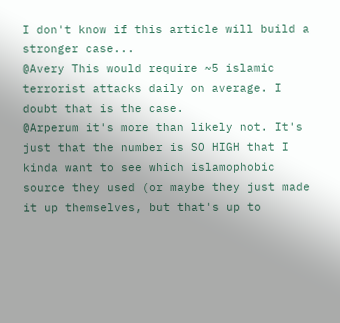I don't know if this article will build a stronger case...
@Avery This would require ~5 islamic terrorist attacks daily on average. I doubt that is the case.
@Arperum it's more than likely not. It's just that the number is SO HIGH that I kinda want to see which islamophobic source they used (or maybe they just made it up themselves, but that's up to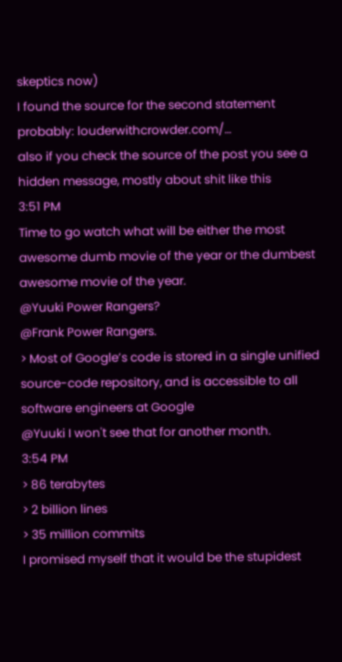skeptics now)
I found the source for the second statement probably: louderwithcrowder.com/…
also if you check the source of the post you see a hidden message, mostly about shit like this
3:51 PM
Time to go watch what will be either the most awesome dumb movie of the year or the dumbest awesome movie of the year.
@Yuuki Power Rangers?
@Frank Power Rangers.
> Most of Google’s code is stored in a single unified source-code repository, and is accessible to all software engineers at Google
@Yuuki I won't see that for another month.
3:54 PM
> 86 terabytes
> 2 billion lines
> 35 million commits
I promised myself that it would be the stupidest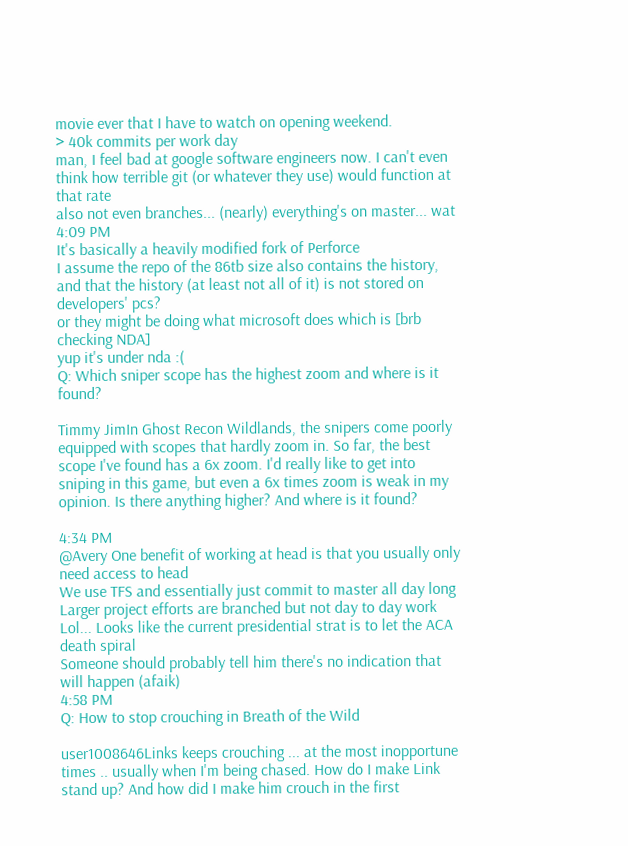movie ever that I have to watch on opening weekend.
> 40k commits per work day
man, I feel bad at google software engineers now. I can't even think how terrible git (or whatever they use) would function at that rate
also not even branches... (nearly) everything's on master... wat
4:09 PM
It's basically a heavily modified fork of Perforce
I assume the repo of the 86tb size also contains the history, and that the history (at least not all of it) is not stored on developers' pcs?
or they might be doing what microsoft does which is [brb checking NDA]
yup it's under nda :(
Q: Which sniper scope has the highest zoom and where is it found?

Timmy JimIn Ghost Recon Wildlands, the snipers come poorly equipped with scopes that hardly zoom in. So far, the best scope I've found has a 6x zoom. I'd really like to get into sniping in this game, but even a 6x times zoom is weak in my opinion. Is there anything higher? And where is it found?

4:34 PM
@Avery One benefit of working at head is that you usually only need access to head
We use TFS and essentially just commit to master all day long
Larger project efforts are branched but not day to day work
Lol... Looks like the current presidential strat is to let the ACA death spiral
Someone should probably tell him there's no indication that will happen (afaik)
4:58 PM
Q: How to stop crouching in Breath of the Wild

user1008646Links keeps crouching ... at the most inopportune times .. usually when I'm being chased. How do I make Link stand up? And how did I make him crouch in the first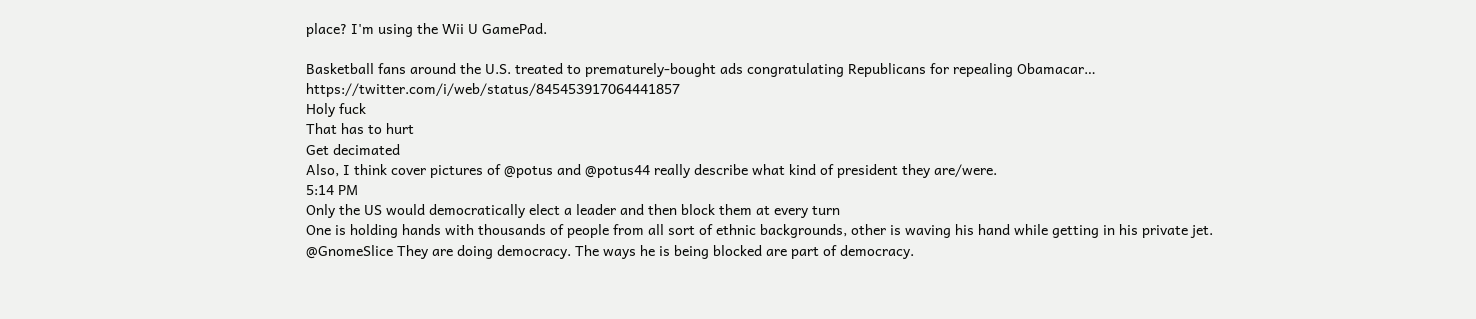place? I'm using the Wii U GamePad.

Basketball fans around the U.S. treated to prematurely-bought ads congratulating Republicans for repealing Obamacar… https://twitter.com/i/web/status/845453917064441857
Holy fuck
That has to hurt
Get decimated
Also, I think cover pictures of @potus and @potus44 really describe what kind of president they are/were.
5:14 PM
Only the US would democratically elect a leader and then block them at every turn
One is holding hands with thousands of people from all sort of ethnic backgrounds, other is waving his hand while getting in his private jet.
@GnomeSlice They are doing democracy. The ways he is being blocked are part of democracy.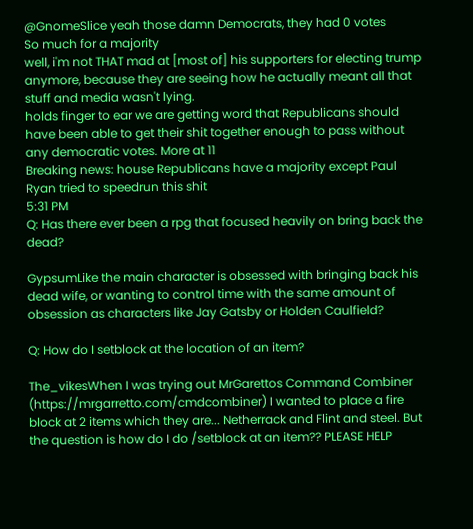@GnomeSlice yeah those damn Democrats, they had 0 votes
So much for a majority
well, i'm not THAT mad at [most of] his supporters for electing trump anymore, because they are seeing how he actually meant all that stuff and media wasn't lying.
holds finger to ear we are getting word that Republicans should have been able to get their shit together enough to pass without any democratic votes. More at 11
Breaking news: house Republicans have a majority except Paul Ryan tried to speedrun this shit
5:31 PM
Q: Has there ever been a rpg that focused heavily on bring back the dead?

GypsumLike the main character is obsessed with bringing back his dead wife, or wanting to control time with the same amount of obsession as characters like Jay Gatsby or Holden Caulfield?

Q: How do I setblock at the location of an item?

The_vikesWhen I was trying out MrGarettos Command Combiner (https://mrgarretto.com/cmdcombiner) I wanted to place a fire block at 2 items which they are... Netherrack and Flint and steel. But the question is how do I do /setblock at an item?? PLEASE HELP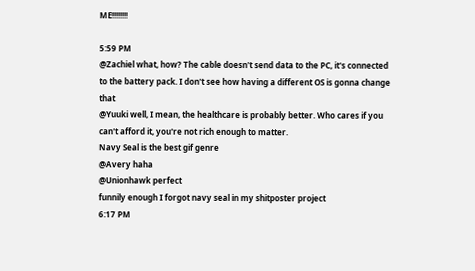ME!!!!!!!!

5:59 PM
@Zachiel what, how? The cable doesn't send data to the PC, it's connected to the battery pack. I don't see how having a different OS is gonna change that
@Yuuki well, I mean, the healthcare is probably better. Who cares if you can't afford it, you're not rich enough to matter.
Navy Seal is the best gif genre
@Avery haha
@Unionhawk perfect
funnily enough I forgot navy seal in my shitposter project
6:17 PM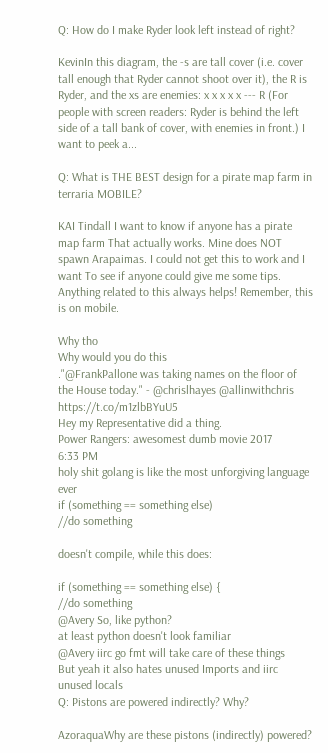Q: How do I make Ryder look left instead of right?

KevinIn this diagram, the -s are tall cover (i.e. cover tall enough that Ryder cannot shoot over it), the R is Ryder, and the xs are enemies: x x x x x --- R (For people with screen readers: Ryder is behind the left side of a tall bank of cover, with enemies in front.) I want to peek a...

Q: What is THE BEST design for a pirate map farm in terraria MOBILE?

KAI Tindall I want to know if anyone has a pirate map farm That actually works. Mine does NOT spawn Arapaimas. I could not get this to work and I want To see if anyone could give me some tips. Anything related to this always helps! Remember, this is on mobile.

Why tho
Why would you do this
."@FrankPallone was taking names on the floor of the House today." - @chrislhayes @allinwithchris https://t.co/m1zlbBYuU5
Hey my Representative did a thing.
Power Rangers: awesomest dumb movie 2017
6:33 PM
holy shit golang is like the most unforgiving language ever
if (something == something else)
//do something

doesn't compile, while this does:

if (something == something else) {
//do something
@Avery So, like python?
at least python doesn't look familiar
@Avery iirc go fmt will take care of these things
But yeah it also hates unused Imports and iirc unused locals
Q: Pistons are powered indirectly? Why?

AzoraquaWhy are these pistons (indirectly) powered?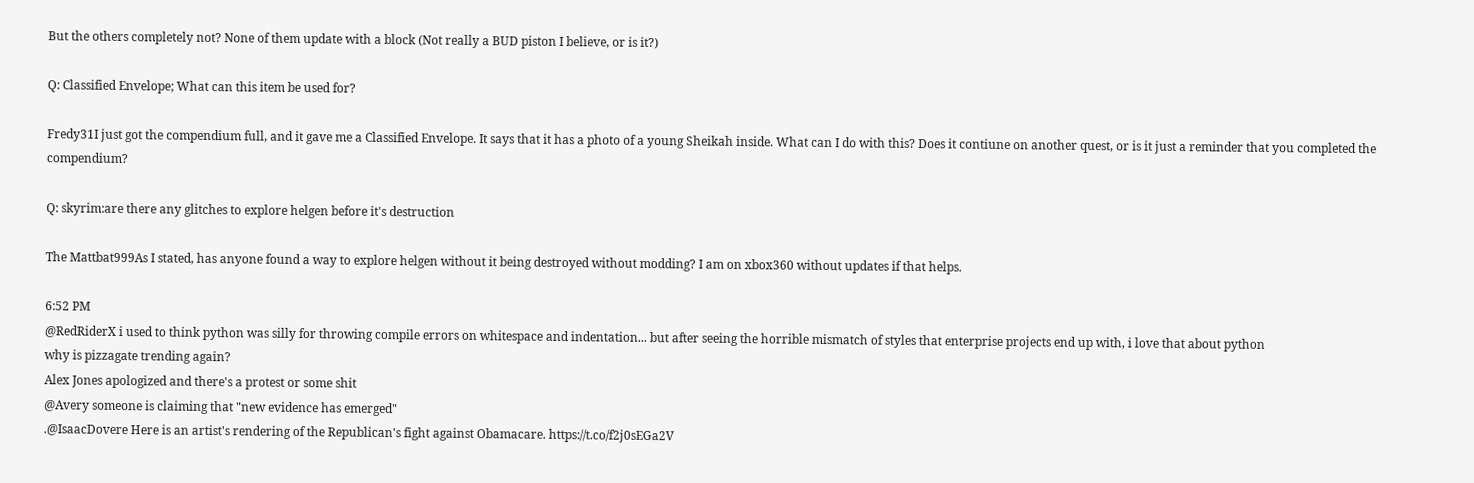But the others completely not? None of them update with a block (Not really a BUD piston I believe, or is it?)

Q: Classified Envelope; What can this item be used for?

Fredy31I just got the compendium full, and it gave me a Classified Envelope. It says that it has a photo of a young Sheikah inside. What can I do with this? Does it contiune on another quest, or is it just a reminder that you completed the compendium?

Q: skyrim:are there any glitches to explore helgen before it's destruction

The Mattbat999As I stated, has anyone found a way to explore helgen without it being destroyed without modding? I am on xbox360 without updates if that helps.

6:52 PM
@RedRiderX i used to think python was silly for throwing compile errors on whitespace and indentation... but after seeing the horrible mismatch of styles that enterprise projects end up with, i love that about python
why is pizzagate trending again?
Alex Jones apologized and there's a protest or some shit
@Avery someone is claiming that "new evidence has emerged"
.@IsaacDovere Here is an artist's rendering of the Republican's fight against Obamacare. https://t.co/f2j0sEGa2V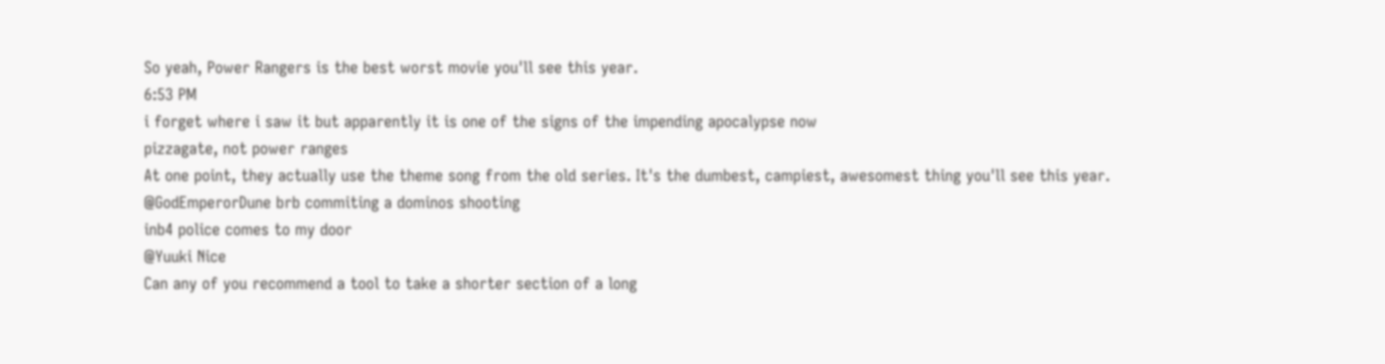So yeah, Power Rangers is the best worst movie you'll see this year.
6:53 PM
i forget where i saw it but apparently it is one of the signs of the impending apocalypse now
pizzagate, not power ranges
At one point, they actually use the theme song from the old series. It's the dumbest, campiest, awesomest thing you'll see this year.
@GodEmperorDune brb commiting a dominos shooting
inb4 police comes to my door
@Yuuki Nice
Can any of you recommend a tool to take a shorter section of a long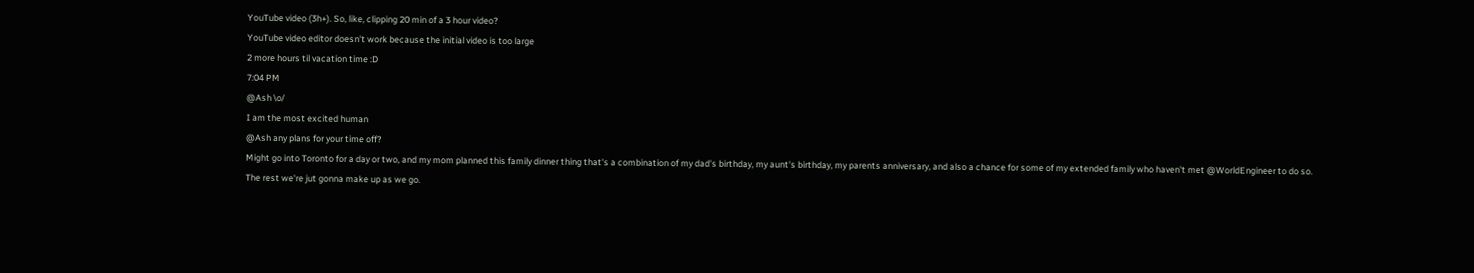YouTube video (3h+). So, like, clipping 20 min of a 3 hour video?
YouTube video editor doesn't work because the initial video is too large
2 more hours til vacation time :D
7:04 PM
@Ash \o/
I am the most excited human
@Ash any plans for your time off?
Might go into Toronto for a day or two, and my mom planned this family dinner thing that's a combination of my dad's birthday, my aunt's birthday, my parents anniversary, and also a chance for some of my extended family who haven't met @WorldEngineer to do so.
The rest we're jut gonna make up as we go.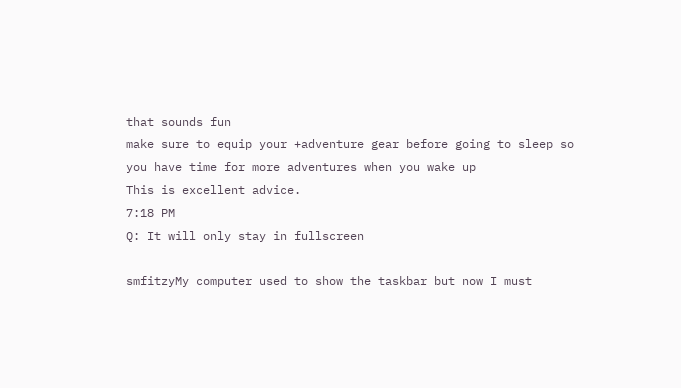that sounds fun
make sure to equip your +adventure gear before going to sleep so you have time for more adventures when you wake up
This is excellent advice.
7:18 PM
Q: It will only stay in fullscreen

smfitzyMy computer used to show the taskbar but now I must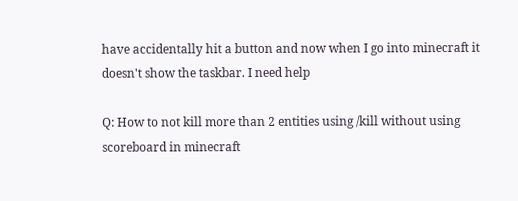have accidentally hit a button and now when I go into minecraft it doesn't show the taskbar. I need help

Q: How to not kill more than 2 entities using /kill without using scoreboard in minecraft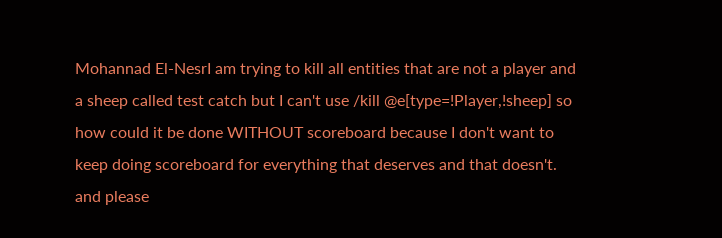Mohannad El-NesrI am trying to kill all entities that are not a player and a sheep called test catch but I can't use /kill @e[type=!Player,!sheep] so how could it be done WITHOUT scoreboard because I don't want to keep doing scoreboard for everything that deserves and that doesn't. and please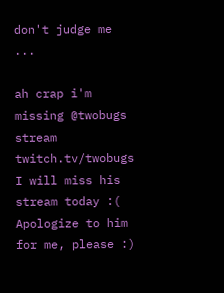don't judge me ...

ah crap i'm missing @twobugs stream twitch.tv/twobugs
I will miss his stream today :(
Apologize to him for me, please :)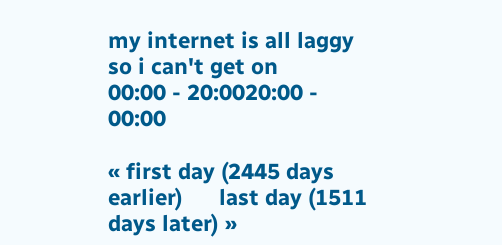my internet is all laggy so i can't get on
00:00 - 20:0020:00 - 00:00

« first day (2445 days earlier)      last day (1511 days later) »